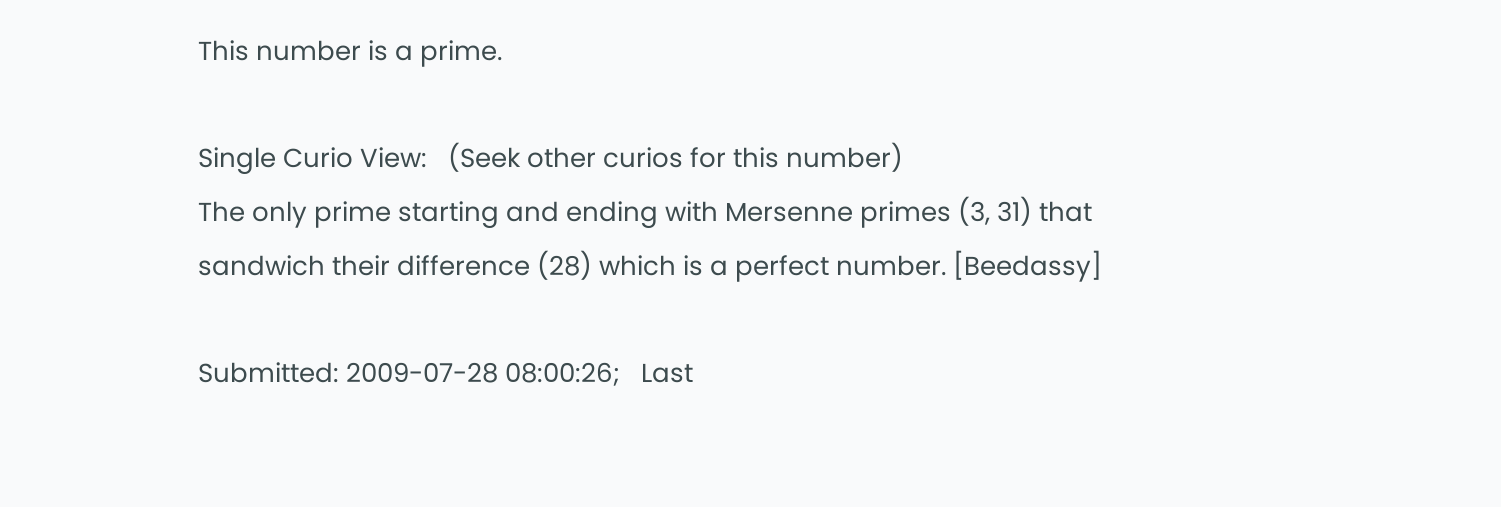This number is a prime.

Single Curio View:   (Seek other curios for this number)
The only prime starting and ending with Mersenne primes (3, 31) that sandwich their difference (28) which is a perfect number. [Beedassy]

Submitted: 2009-07-28 08:00:26;   Last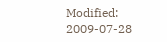Modified: 2009-07-28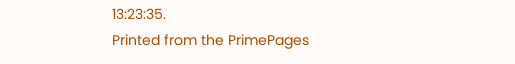13:23:35.
Printed from the PrimePages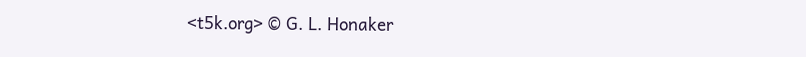<t5k.org> © G. L. Honaker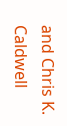and Chris K. Caldwell